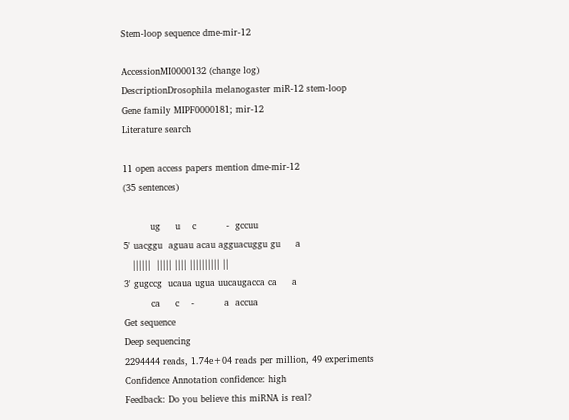Stem-loop sequence dme-mir-12

AccessionMI0000132 (change log)
DescriptionDrosophila melanogaster miR-12 stem-loop
Gene family MIPF0000181; mir-12
Literature search

11 open access papers mention dme-mir-12
(35 sentences)

         ug     u    c          -  gccuu
5' uacggu  aguau acau agguacuggu gu     a
   ||||||  ||||| |||| |||||||||| ||
3' gugccg  ucaua ugua uucaugacca ca     a
         ca     c    -          a  accua
Get sequence
Deep sequencing
2294444 reads, 1.74e+04 reads per million, 49 experiments
Confidence Annotation confidence: high
Feedback: Do you believe this miRNA is real?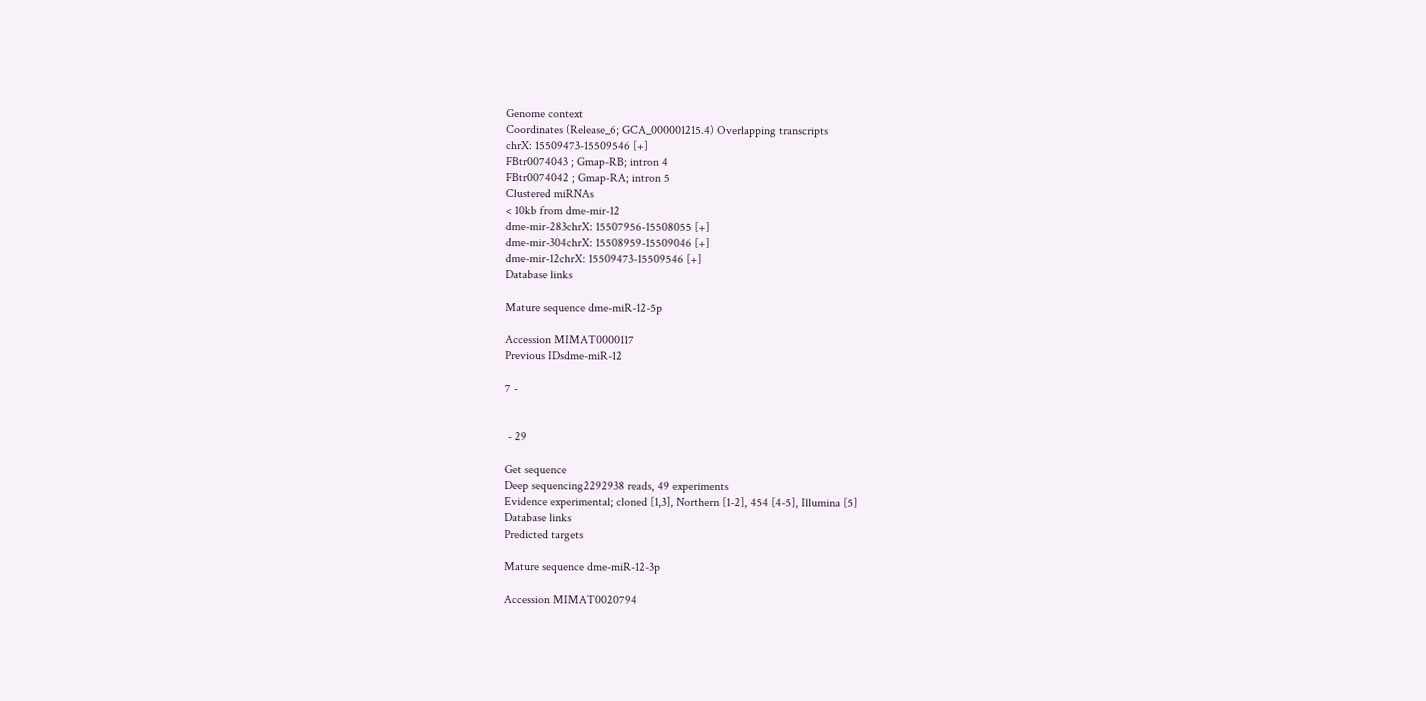Genome context
Coordinates (Release_6; GCA_000001215.4) Overlapping transcripts
chrX: 15509473-15509546 [+]
FBtr0074043 ; Gmap-RB; intron 4
FBtr0074042 ; Gmap-RA; intron 5
Clustered miRNAs
< 10kb from dme-mir-12
dme-mir-283chrX: 15507956-15508055 [+]
dme-mir-304chrX: 15508959-15509046 [+]
dme-mir-12chrX: 15509473-15509546 [+]
Database links

Mature sequence dme-miR-12-5p

Accession MIMAT0000117
Previous IDsdme-miR-12

7 -


 - 29

Get sequence
Deep sequencing2292938 reads, 49 experiments
Evidence experimental; cloned [1,3], Northern [1-2], 454 [4-5], Illumina [5]
Database links
Predicted targets

Mature sequence dme-miR-12-3p

Accession MIMAT0020794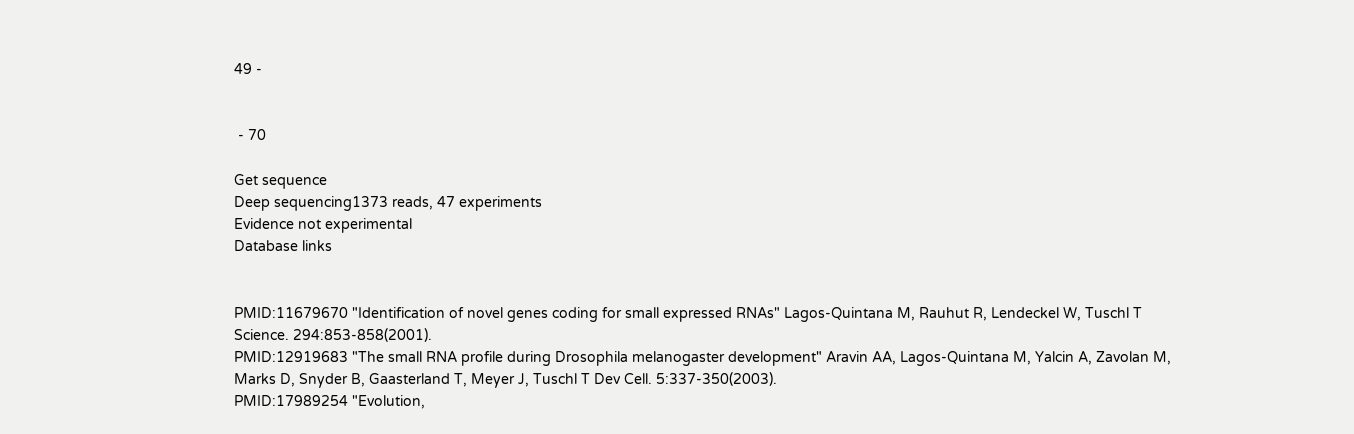49 -


 - 70

Get sequence
Deep sequencing1373 reads, 47 experiments
Evidence not experimental
Database links


PMID:11679670 "Identification of novel genes coding for small expressed RNAs" Lagos-Quintana M, Rauhut R, Lendeckel W, Tuschl T Science. 294:853-858(2001).
PMID:12919683 "The small RNA profile during Drosophila melanogaster development" Aravin AA, Lagos-Quintana M, Yalcin A, Zavolan M, Marks D, Snyder B, Gaasterland T, Meyer J, Tuschl T Dev Cell. 5:337-350(2003).
PMID:17989254 "Evolution,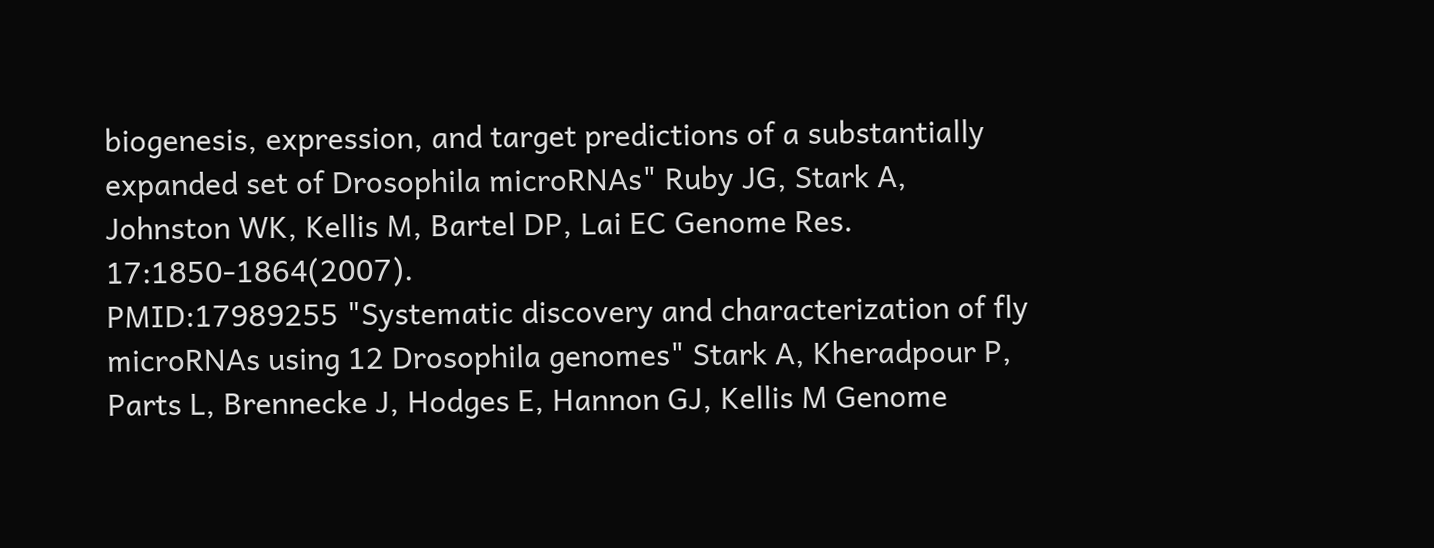biogenesis, expression, and target predictions of a substantially expanded set of Drosophila microRNAs" Ruby JG, Stark A, Johnston WK, Kellis M, Bartel DP, Lai EC Genome Res. 17:1850-1864(2007).
PMID:17989255 "Systematic discovery and characterization of fly microRNAs using 12 Drosophila genomes" Stark A, Kheradpour P, Parts L, Brennecke J, Hodges E, Hannon GJ, Kellis M Genome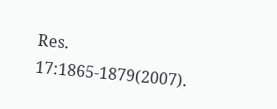Res. 17:1865-1879(2007).